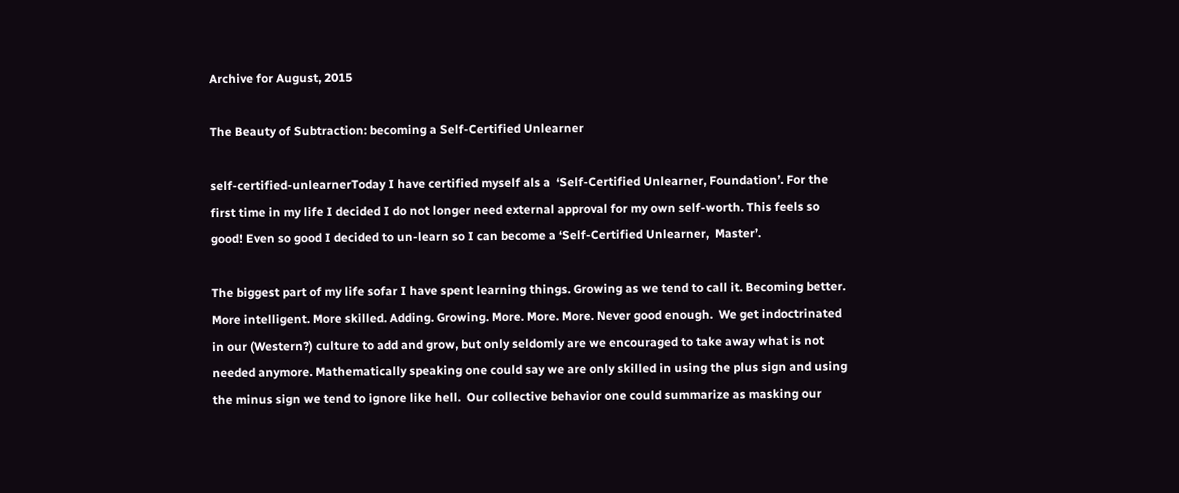Archive for August, 2015

The Beauty of Subtraction: becoming a Self-Certified Unlearner

self-certified-unlearnerToday I have certified myself als a  ‘Self-Certified Unlearner, Foundation’. For the first time in my life I decided I do not longer need external approval for my own self-worth. This feels so good! Even so good I decided to un-learn so I can become a ‘Self-Certified Unlearner,  Master’.

The biggest part of my life sofar I have spent learning things. Growing as we tend to call it. Becoming better. More intelligent. More skilled. Adding. Growing. More. More. More. Never good enough.  We get indoctrinated in our (Western?) culture to add and grow, but only seldomly are we encouraged to take away what is not needed anymore. Mathematically speaking one could say we are only skilled in using the plus sign and using the minus sign we tend to ignore like hell.  Our collective behavior one could summarize as masking our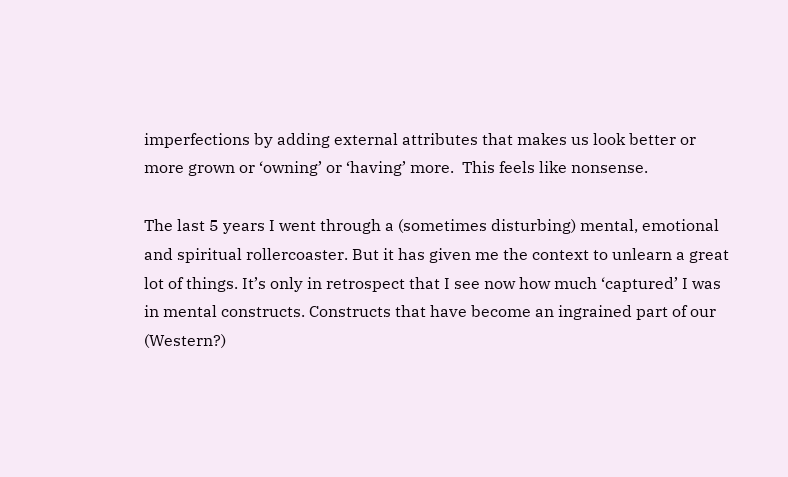imperfections by adding external attributes that makes us look better or more grown or ‘owning’ or ‘having’ more.  This feels like nonsense.

The last 5 years I went through a (sometimes disturbing) mental, emotional and spiritual rollercoaster. But it has given me the context to unlearn a great lot of things. It’s only in retrospect that I see now how much ‘captured’ I was in mental constructs. Constructs that have become an ingrained part of our (Western?)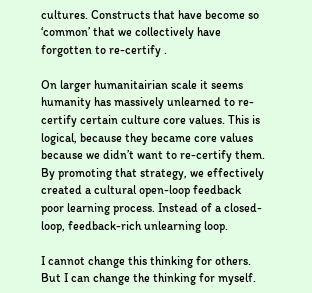cultures. Constructs that have become so ‘common’ that we collectively have forgotten to re-certify .

On larger humanitairian scale it seems humanity has massively unlearned to re-certify certain culture core values. This is logical, because they became core values because we didn’t want to re-certify them. By promoting that strategy, we effectively created a cultural open-loop feedback poor learning process. Instead of a closed-loop, feedback-rich unlearning loop.

I cannot change this thinking for others. But I can change the thinking for myself.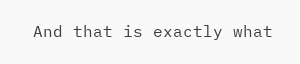And that is exactly what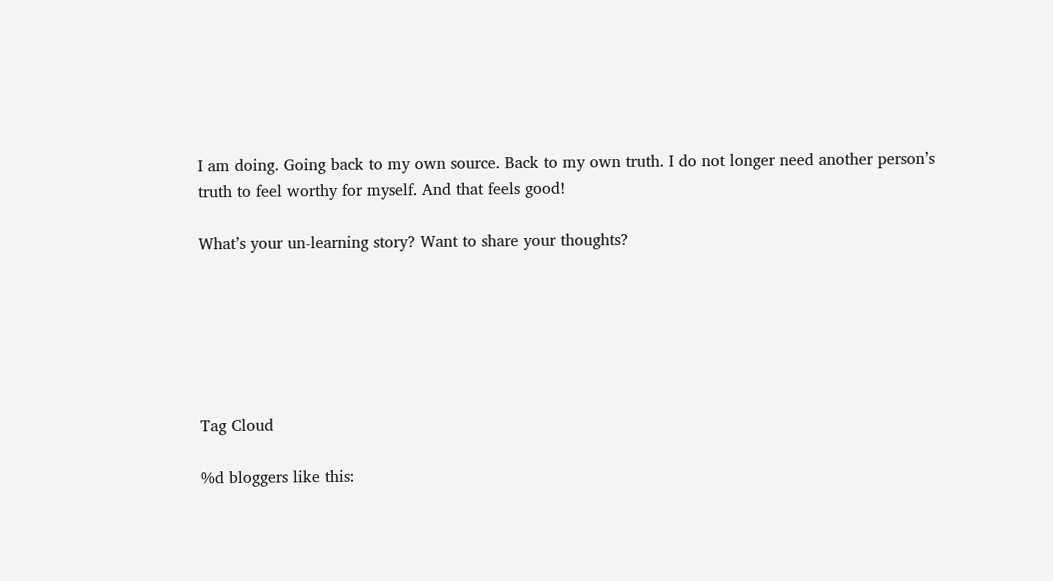I am doing. Going back to my own source. Back to my own truth. I do not longer need another person’s truth to feel worthy for myself. And that feels good!

What’s your un-learning story? Want to share your thoughts?






Tag Cloud

%d bloggers like this: